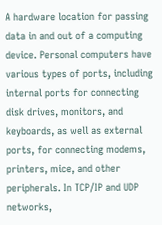A hardware location for passing data in and out of a computing device. Personal computers have various types of ports, including internal ports for connecting disk drives, monitors, and keyboards, as well as external ports, for connecting modems, printers, mice, and other peripherals. In TCP/IP and UDP networks,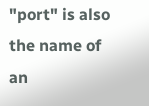"port" is also the name of an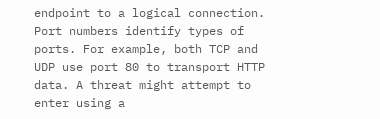endpoint to a logical connection. Port numbers identify types of ports. For example, both TCP and UDP use port 80 to transport HTTP data. A threat might attempt to enter using a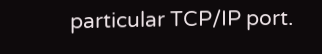particular TCP/IP port.